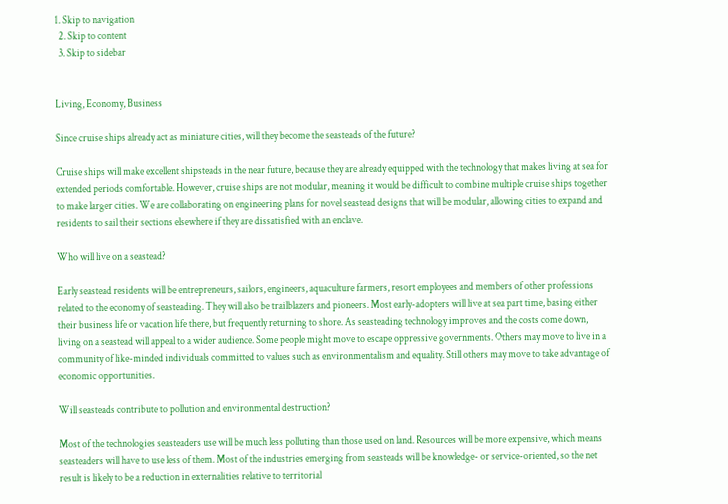1. Skip to navigation
  2. Skip to content
  3. Skip to sidebar


Living, Economy, Business

Since cruise ships already act as miniature cities, will they become the seasteads of the future?

Cruise ships will make excellent shipsteads in the near future, because they are already equipped with the technology that makes living at sea for extended periods comfortable. However, cruise ships are not modular, meaning it would be difficult to combine multiple cruise ships together to make larger cities. We are collaborating on engineering plans for novel seastead designs that will be modular, allowing cities to expand and residents to sail their sections elsewhere if they are dissatisfied with an enclave.

Who will live on a seastead?

Early seastead residents will be entrepreneurs, sailors, engineers, aquaculture farmers, resort employees and members of other professions related to the economy of seasteading. They will also be trailblazers and pioneers. Most early-adopters will live at sea part time, basing either their business life or vacation life there, but frequently returning to shore. As seasteading technology improves and the costs come down, living on a seastead will appeal to a wider audience. Some people might move to escape oppressive governments. Others may move to live in a community of like-minded individuals committed to values such as environmentalism and equality. Still others may move to take advantage of economic opportunities.

Will seasteads contribute to pollution and environmental destruction?

Most of the technologies seasteaders use will be much less polluting than those used on land. Resources will be more expensive, which means seasteaders will have to use less of them. Most of the industries emerging from seasteads will be knowledge- or service-oriented, so the net result is likely to be a reduction in externalities relative to territorial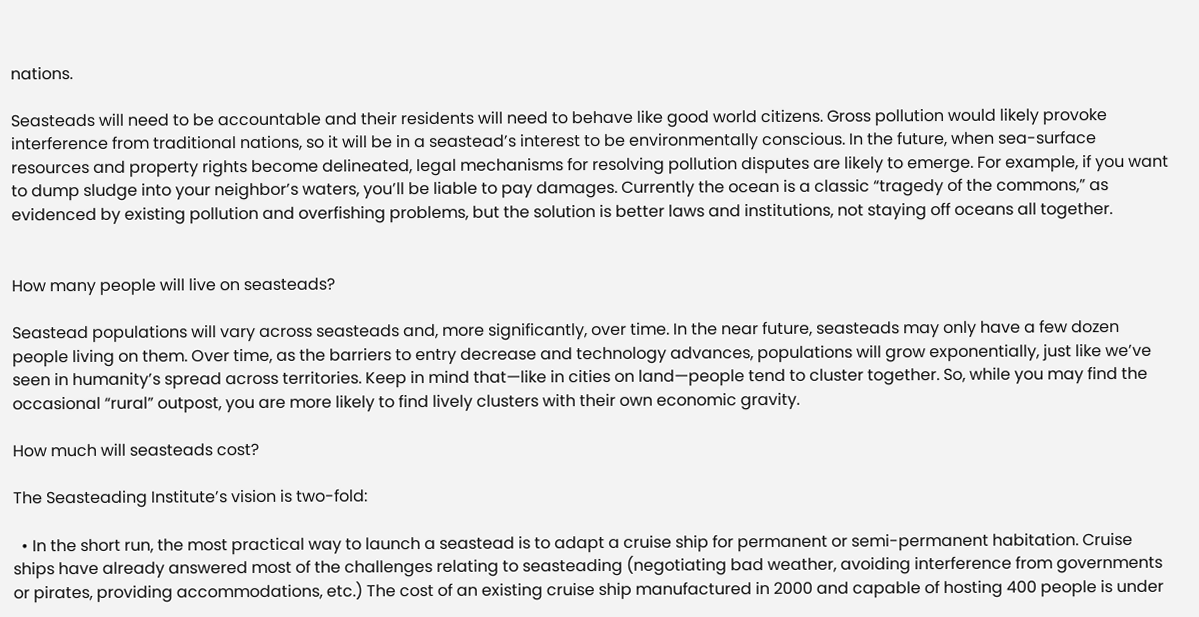nations.

Seasteads will need to be accountable and their residents will need to behave like good world citizens. Gross pollution would likely provoke interference from traditional nations, so it will be in a seastead’s interest to be environmentally conscious. In the future, when sea-surface resources and property rights become delineated, legal mechanisms for resolving pollution disputes are likely to emerge. For example, if you want to dump sludge into your neighbor’s waters, you’ll be liable to pay damages. Currently the ocean is a classic “tragedy of the commons,” as evidenced by existing pollution and overfishing problems, but the solution is better laws and institutions, not staying off oceans all together.


How many people will live on seasteads?

Seastead populations will vary across seasteads and, more significantly, over time. In the near future, seasteads may only have a few dozen people living on them. Over time, as the barriers to entry decrease and technology advances, populations will grow exponentially, just like we’ve seen in humanity’s spread across territories. Keep in mind that—like in cities on land—people tend to cluster together. So, while you may find the occasional “rural” outpost, you are more likely to find lively clusters with their own economic gravity.

How much will seasteads cost?

The Seasteading Institute’s vision is two-fold:

  • In the short run, the most practical way to launch a seastead is to adapt a cruise ship for permanent or semi-permanent habitation. Cruise ships have already answered most of the challenges relating to seasteading (negotiating bad weather, avoiding interference from governments or pirates, providing accommodations, etc.) The cost of an existing cruise ship manufactured in 2000 and capable of hosting 400 people is under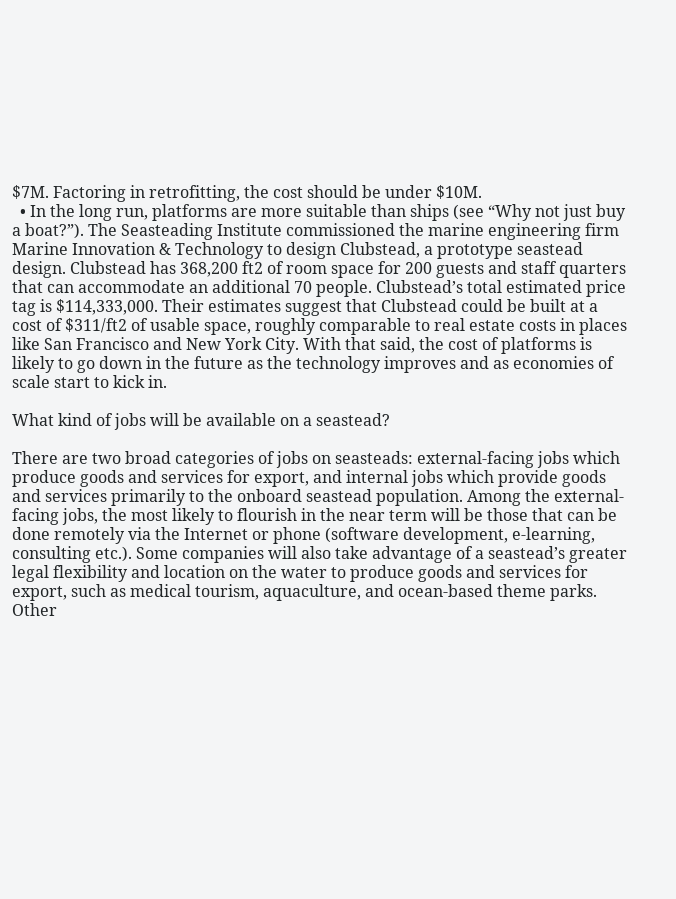$7M. Factoring in retrofitting, the cost should be under $10M.
  • In the long run, platforms are more suitable than ships (see “Why not just buy a boat?”). The Seasteading Institute commissioned the marine engineering firm Marine Innovation & Technology to design Clubstead, a prototype seastead design. Clubstead has 368,200 ft2 of room space for 200 guests and staff quarters that can accommodate an additional 70 people. Clubstead’s total estimated price tag is $114,333,000. Their estimates suggest that Clubstead could be built at a cost of $311/ft2 of usable space, roughly comparable to real estate costs in places like San Francisco and New York City. With that said, the cost of platforms is likely to go down in the future as the technology improves and as economies of scale start to kick in.

What kind of jobs will be available on a seastead?

There are two broad categories of jobs on seasteads: external-facing jobs which produce goods and services for export, and internal jobs which provide goods and services primarily to the onboard seastead population. Among the external-facing jobs, the most likely to flourish in the near term will be those that can be done remotely via the Internet or phone (software development, e-learning, consulting etc.). Some companies will also take advantage of a seastead’s greater legal flexibility and location on the water to produce goods and services for export, such as medical tourism, aquaculture, and ocean-based theme parks. Other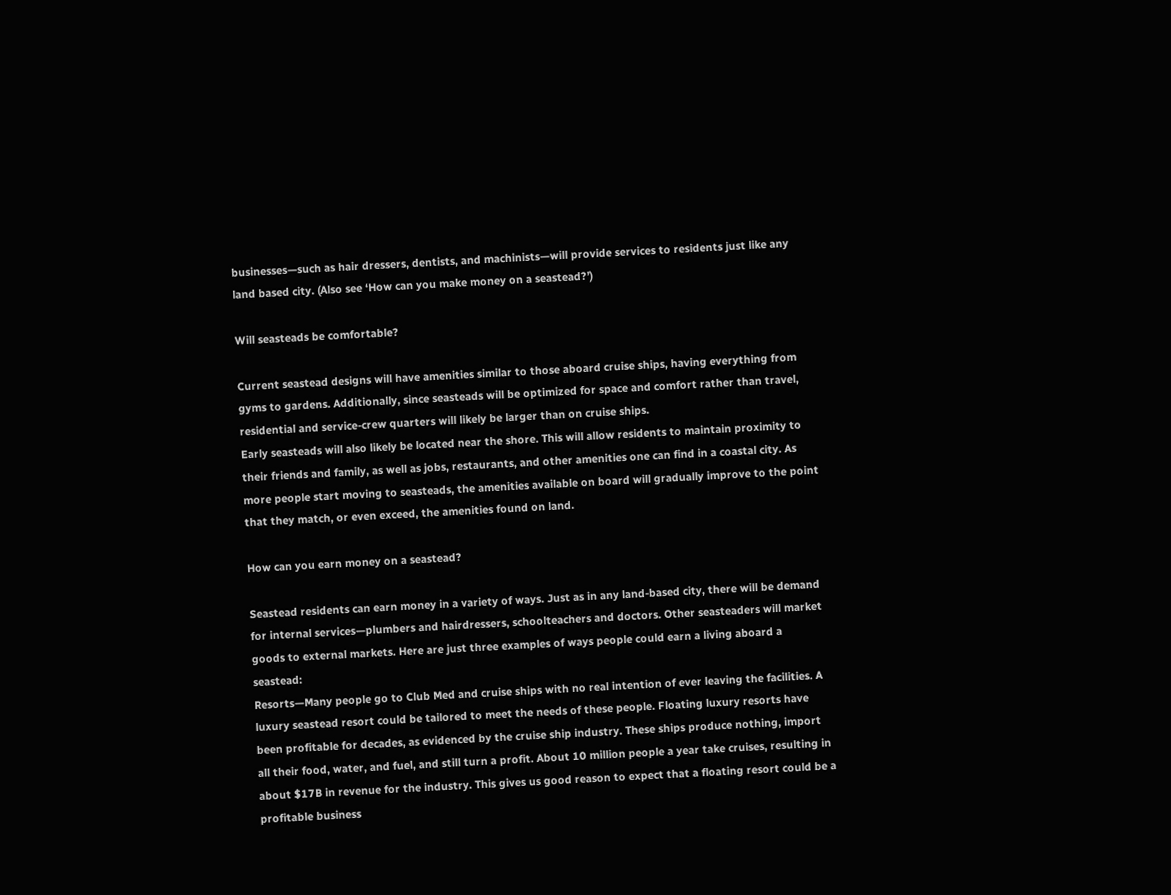businesses—such as hair dressers, dentists, and machinists—will provide services to residents just like any land based city. (Also see ‘How can you make money on a seastead?’)

Will seasteads be comfortable?

Current seastead designs will have amenities similar to those aboard cruise ships, having everything from gyms to gardens. Additionally, since seasteads will be optimized for space and comfort rather than travel, residential and service-crew quarters will likely be larger than on cruise ships.
Early seasteads will also likely be located near the shore. This will allow residents to maintain proximity to their friends and family, as well as jobs, restaurants, and other amenities one can find in a coastal city. As more people start moving to seasteads, the amenities available on board will gradually improve to the point that they match, or even exceed, the amenities found on land.

How can you earn money on a seastead?

Seastead residents can earn money in a variety of ways. Just as in any land-based city, there will be demand for internal services—plumbers and hairdressers, schoolteachers and doctors. Other seasteaders will market goods to external markets. Here are just three examples of ways people could earn a living aboard a seastead:
Resorts—Many people go to Club Med and cruise ships with no real intention of ever leaving the facilities. A luxury seastead resort could be tailored to meet the needs of these people. Floating luxury resorts have been profitable for decades, as evidenced by the cruise ship industry. These ships produce nothing, import all their food, water, and fuel, and still turn a profit. About 10 million people a year take cruises, resulting in about $17B in revenue for the industry. This gives us good reason to expect that a floating resort could be a profitable business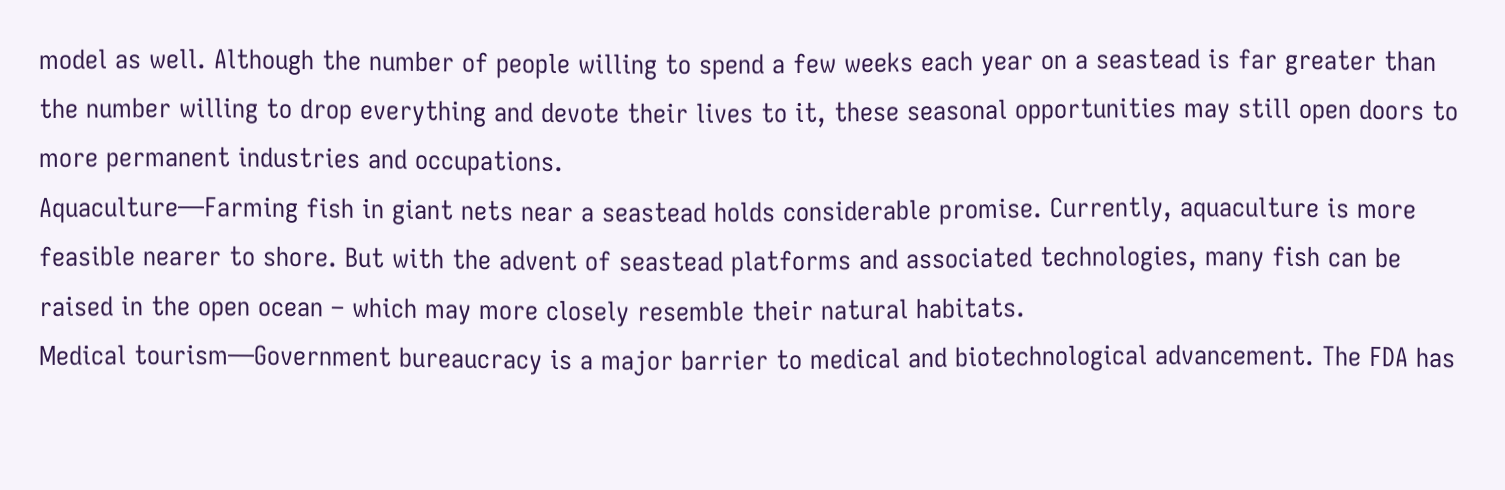model as well. Although the number of people willing to spend a few weeks each year on a seastead is far greater than the number willing to drop everything and devote their lives to it, these seasonal opportunities may still open doors to more permanent industries and occupations.
Aquaculture—Farming fish in giant nets near a seastead holds considerable promise. Currently, aquaculture is more feasible nearer to shore. But with the advent of seastead platforms and associated technologies, many fish can be raised in the open ocean – which may more closely resemble their natural habitats.
Medical tourism—Government bureaucracy is a major barrier to medical and biotechnological advancement. The FDA has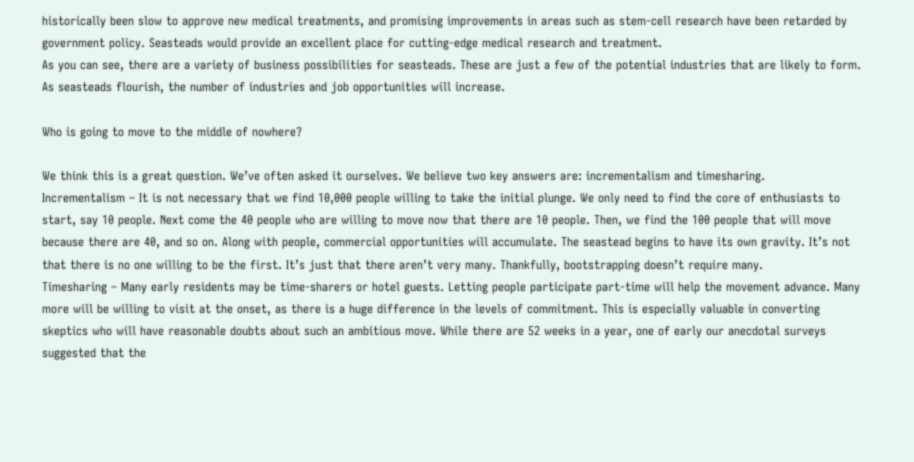historically been slow to approve new medical treatments, and promising improvements in areas such as stem-cell research have been retarded by government policy. Seasteads would provide an excellent place for cutting-edge medical research and treatment.
As you can see, there are a variety of business possibilities for seasteads. These are just a few of the potential industries that are likely to form. As seasteads flourish, the number of industries and job opportunities will increase.

Who is going to move to the middle of nowhere?

We think this is a great question. We’ve often asked it ourselves. We believe two key answers are: incrementalism and timesharing.
Incrementalism – It is not necessary that we find 10,000 people willing to take the initial plunge. We only need to find the core of enthusiasts to start, say 10 people. Next come the 40 people who are willing to move now that there are 10 people. Then, we find the 100 people that will move because there are 40, and so on. Along with people, commercial opportunities will accumulate. The seastead begins to have its own gravity. It’s not that there is no one willing to be the first. It’s just that there aren’t very many. Thankfully, bootstrapping doesn’t require many.
Timesharing – Many early residents may be time-sharers or hotel guests. Letting people participate part-time will help the movement advance. Many more will be willing to visit at the onset, as there is a huge difference in the levels of commitment. This is especially valuable in converting skeptics who will have reasonable doubts about such an ambitious move. While there are 52 weeks in a year, one of early our anecdotal surveys suggested that the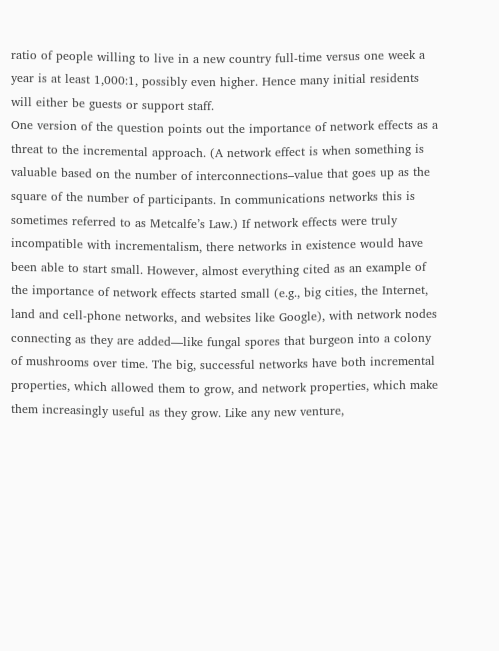ratio of people willing to live in a new country full-time versus one week a year is at least 1,000:1, possibly even higher. Hence many initial residents will either be guests or support staff.
One version of the question points out the importance of network effects as a threat to the incremental approach. (A network effect is when something is valuable based on the number of interconnections–value that goes up as the square of the number of participants. In communications networks this is sometimes referred to as Metcalfe’s Law.) If network effects were truly incompatible with incrementalism, there networks in existence would have been able to start small. However, almost everything cited as an example of the importance of network effects started small (e.g., big cities, the Internet, land and cell-phone networks, and websites like Google), with network nodes connecting as they are added—like fungal spores that burgeon into a colony of mushrooms over time. The big, successful networks have both incremental properties, which allowed them to grow, and network properties, which make them increasingly useful as they grow. Like any new venture,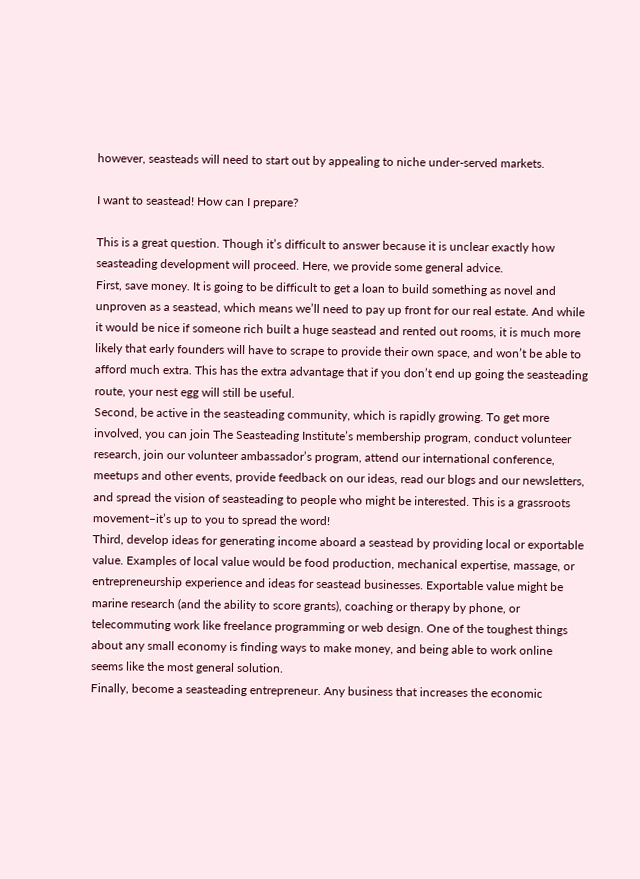however, seasteads will need to start out by appealing to niche under-served markets.

I want to seastead! How can I prepare?

This is a great question. Though it’s difficult to answer because it is unclear exactly how seasteading development will proceed. Here, we provide some general advice.
First, save money. It is going to be difficult to get a loan to build something as novel and unproven as a seastead, which means we’ll need to pay up front for our real estate. And while it would be nice if someone rich built a huge seastead and rented out rooms, it is much more likely that early founders will have to scrape to provide their own space, and won’t be able to afford much extra. This has the extra advantage that if you don’t end up going the seasteading route, your nest egg will still be useful.
Second, be active in the seasteading community, which is rapidly growing. To get more involved, you can join The Seasteading Institute’s membership program, conduct volunteer research, join our volunteer ambassador’s program, attend our international conference, meetups and other events, provide feedback on our ideas, read our blogs and our newsletters, and spread the vision of seasteading to people who might be interested. This is a grassroots movement–it’s up to you to spread the word!
Third, develop ideas for generating income aboard a seastead by providing local or exportable value. Examples of local value would be food production, mechanical expertise, massage, or entrepreneurship experience and ideas for seastead businesses. Exportable value might be marine research (and the ability to score grants), coaching or therapy by phone, or telecommuting work like freelance programming or web design. One of the toughest things about any small economy is finding ways to make money, and being able to work online seems like the most general solution.
Finally, become a seasteading entrepreneur. Any business that increases the economic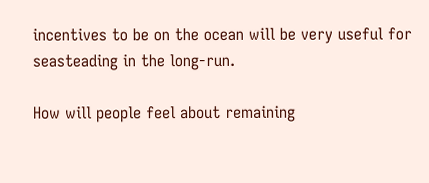incentives to be on the ocean will be very useful for seasteading in the long-run.

How will people feel about remaining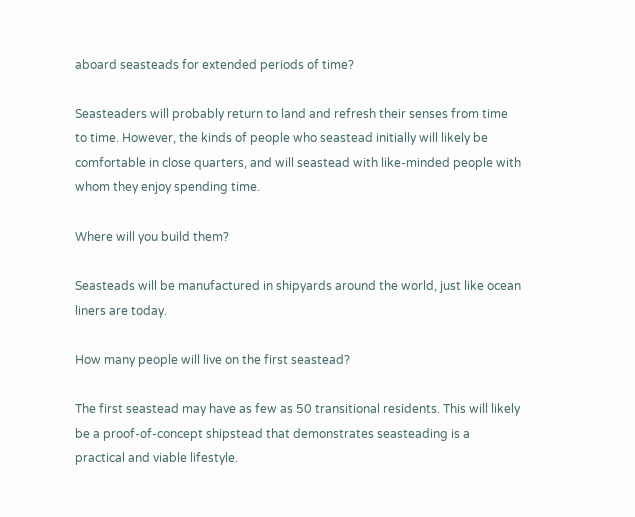aboard seasteads for extended periods of time?

Seasteaders will probably return to land and refresh their senses from time to time. However, the kinds of people who seastead initially will likely be comfortable in close quarters, and will seastead with like-minded people with whom they enjoy spending time.

Where will you build them?

Seasteads will be manufactured in shipyards around the world, just like ocean liners are today.

How many people will live on the first seastead?

The first seastead may have as few as 50 transitional residents. This will likely be a proof-of-concept shipstead that demonstrates seasteading is a practical and viable lifestyle.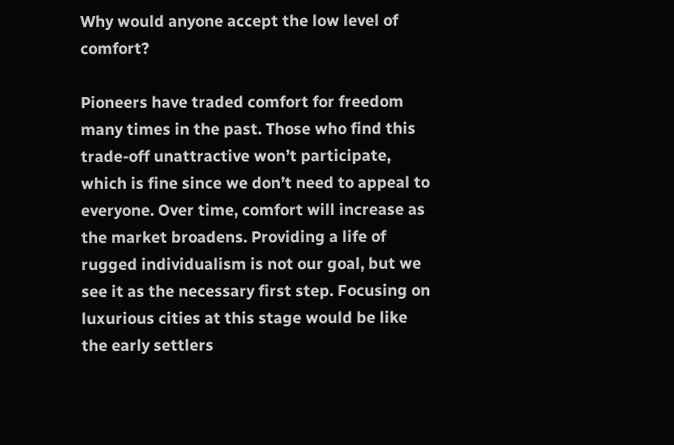Why would anyone accept the low level of comfort?

Pioneers have traded comfort for freedom many times in the past. Those who find this trade-off unattractive won’t participate, which is fine since we don’t need to appeal to everyone. Over time, comfort will increase as the market broadens. Providing a life of rugged individualism is not our goal, but we see it as the necessary first step. Focusing on luxurious cities at this stage would be like the early settlers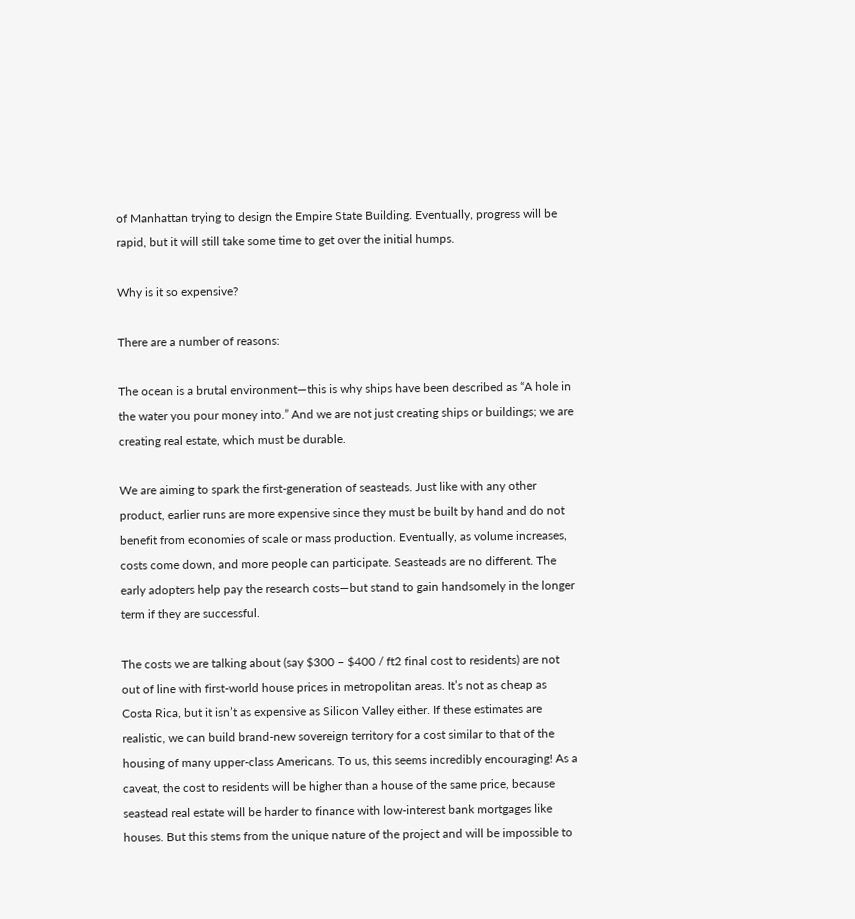of Manhattan trying to design the Empire State Building. Eventually, progress will be rapid, but it will still take some time to get over the initial humps.

Why is it so expensive?

There are a number of reasons:

The ocean is a brutal environment—this is why ships have been described as “A hole in the water you pour money into.” And we are not just creating ships or buildings; we are creating real estate, which must be durable.

We are aiming to spark the first-generation of seasteads. Just like with any other product, earlier runs are more expensive since they must be built by hand and do not benefit from economies of scale or mass production. Eventually, as volume increases, costs come down, and more people can participate. Seasteads are no different. The early adopters help pay the research costs—but stand to gain handsomely in the longer term if they are successful.

The costs we are talking about (say $300 – $400 / ft2 final cost to residents) are not out of line with first-world house prices in metropolitan areas. It’s not as cheap as Costa Rica, but it isn’t as expensive as Silicon Valley either. If these estimates are realistic, we can build brand-new sovereign territory for a cost similar to that of the housing of many upper-class Americans. To us, this seems incredibly encouraging! As a caveat, the cost to residents will be higher than a house of the same price, because seastead real estate will be harder to finance with low-interest bank mortgages like houses. But this stems from the unique nature of the project and will be impossible to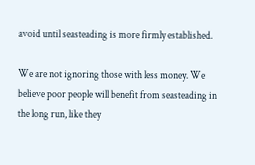avoid until seasteading is more firmly established.

We are not ignoring those with less money. We believe poor people will benefit from seasteading in the long run, like they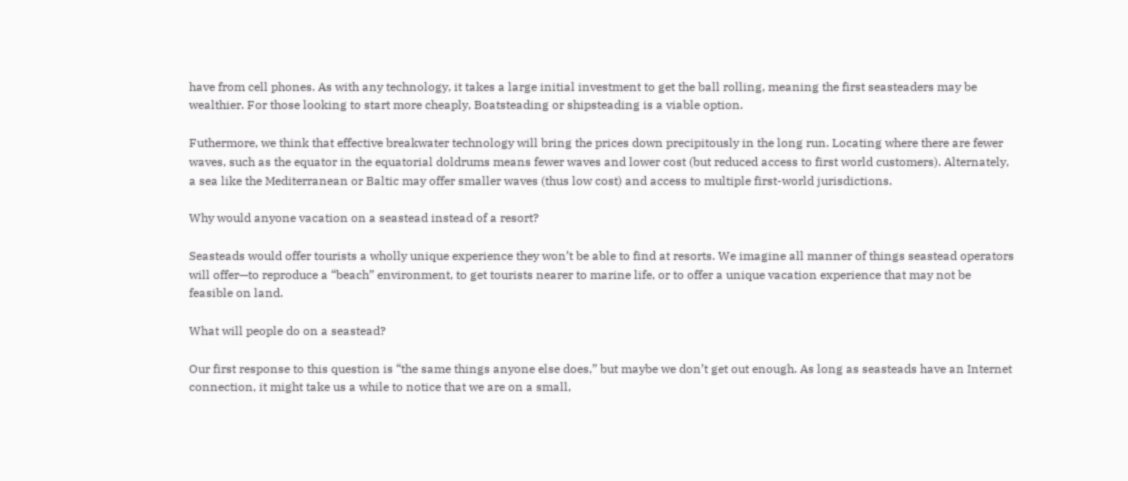have from cell phones. As with any technology, it takes a large initial investment to get the ball rolling, meaning the first seasteaders may be wealthier. For those looking to start more cheaply, Boatsteading or shipsteading is a viable option.

Futhermore, we think that effective breakwater technology will bring the prices down precipitously in the long run. Locating where there are fewer waves, such as the equator in the equatorial doldrums means fewer waves and lower cost (but reduced access to first world customers). Alternately, a sea like the Mediterranean or Baltic may offer smaller waves (thus low cost) and access to multiple first-world jurisdictions.

Why would anyone vacation on a seastead instead of a resort?

Seasteads would offer tourists a wholly unique experience they won’t be able to find at resorts. We imagine all manner of things seastead operators will offer—to reproduce a “beach” environment, to get tourists nearer to marine life, or to offer a unique vacation experience that may not be feasible on land.

What will people do on a seastead?

Our first response to this question is “the same things anyone else does,” but maybe we don’t get out enough. As long as seasteads have an Internet connection, it might take us a while to notice that we are on a small,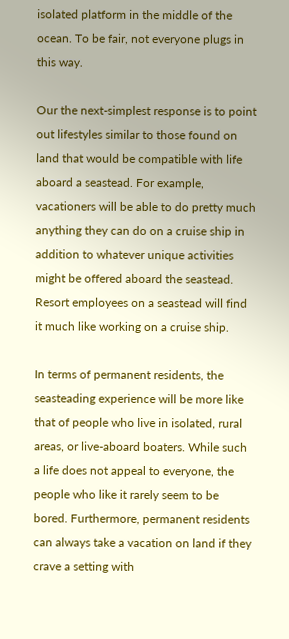isolated platform in the middle of the ocean. To be fair, not everyone plugs in this way.

Our the next-simplest response is to point out lifestyles similar to those found on land that would be compatible with life aboard a seastead. For example, vacationers will be able to do pretty much anything they can do on a cruise ship in addition to whatever unique activities might be offered aboard the seastead. Resort employees on a seastead will find it much like working on a cruise ship.

In terms of permanent residents, the seasteading experience will be more like that of people who live in isolated, rural areas, or live-aboard boaters. While such a life does not appeal to everyone, the people who like it rarely seem to be bored. Furthermore, permanent residents can always take a vacation on land if they crave a setting with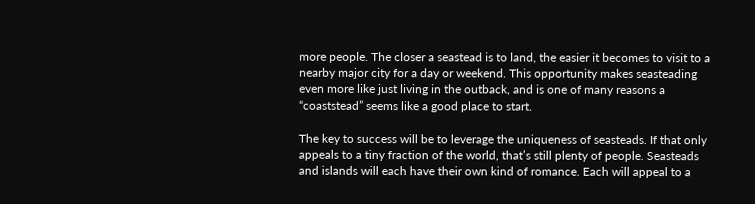more people. The closer a seastead is to land, the easier it becomes to visit to a nearby major city for a day or weekend. This opportunity makes seasteading even more like just living in the outback, and is one of many reasons a “coaststead” seems like a good place to start.

The key to success will be to leverage the uniqueness of seasteads. If that only appeals to a tiny fraction of the world, that’s still plenty of people. Seasteads and islands will each have their own kind of romance. Each will appeal to a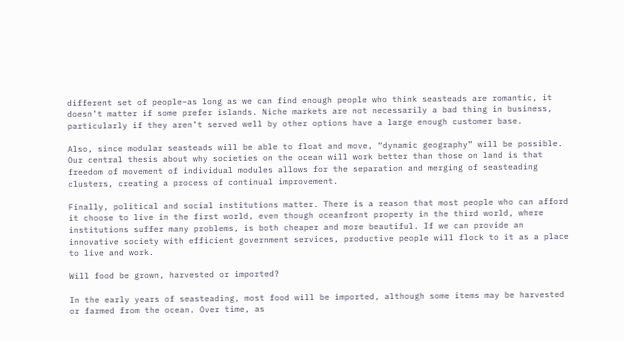different set of people–as long as we can find enough people who think seasteads are romantic, it doesn’t matter if some prefer islands. Niche markets are not necessarily a bad thing in business, particularly if they aren’t served well by other options have a large enough customer base.

Also, since modular seasteads will be able to float and move, “dynamic geography” will be possible. Our central thesis about why societies on the ocean will work better than those on land is that freedom of movement of individual modules allows for the separation and merging of seasteading clusters, creating a process of continual improvement.

Finally, political and social institutions matter. There is a reason that most people who can afford it choose to live in the first world, even though oceanfront property in the third world, where institutions suffer many problems, is both cheaper and more beautiful. If we can provide an innovative society with efficient government services, productive people will flock to it as a place to live and work.

Will food be grown, harvested or imported?

In the early years of seasteading, most food will be imported, although some items may be harvested or farmed from the ocean. Over time, as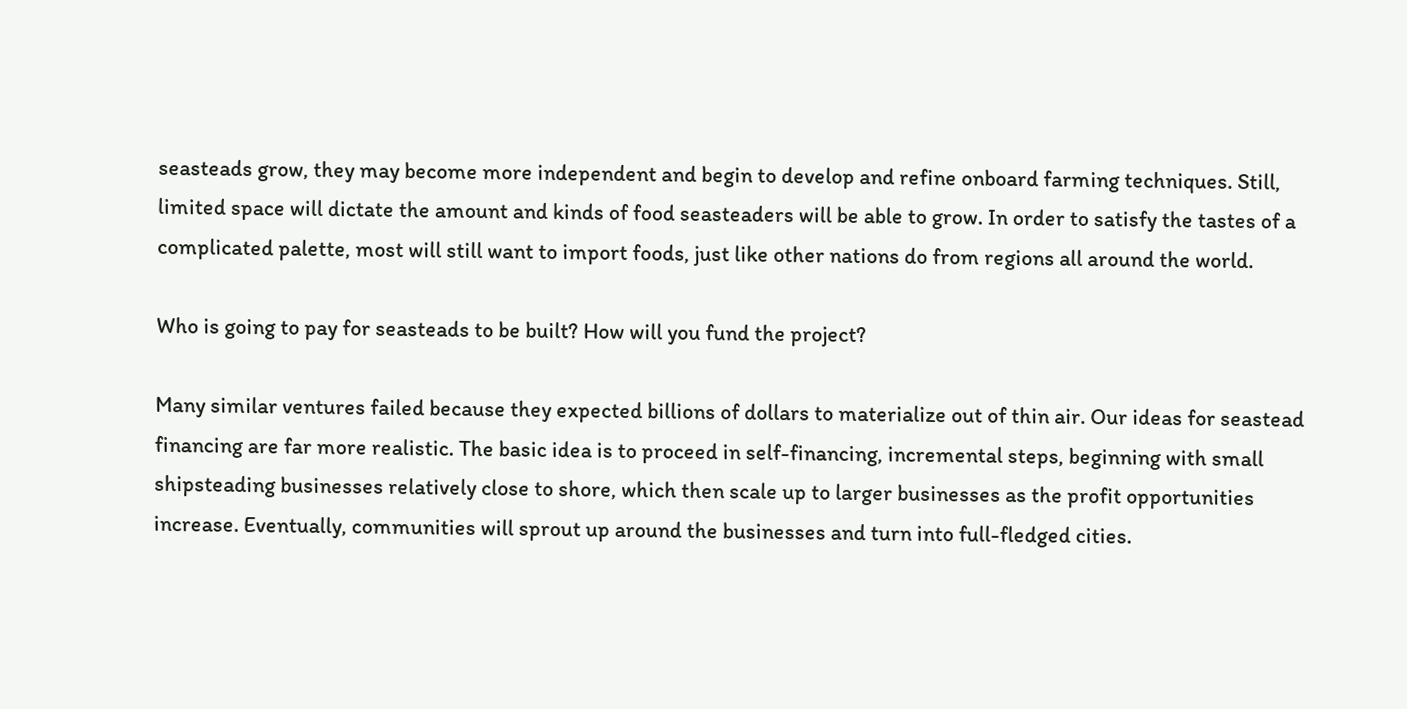seasteads grow, they may become more independent and begin to develop and refine onboard farming techniques. Still, limited space will dictate the amount and kinds of food seasteaders will be able to grow. In order to satisfy the tastes of a complicated palette, most will still want to import foods, just like other nations do from regions all around the world.

Who is going to pay for seasteads to be built? How will you fund the project?

Many similar ventures failed because they expected billions of dollars to materialize out of thin air. Our ideas for seastead financing are far more realistic. The basic idea is to proceed in self-financing, incremental steps, beginning with small shipsteading businesses relatively close to shore, which then scale up to larger businesses as the profit opportunities increase. Eventually, communities will sprout up around the businesses and turn into full-fledged cities.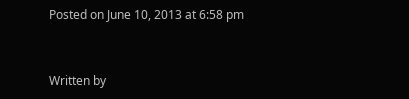Posted on June 10, 2013 at 6:58 pm


Written by